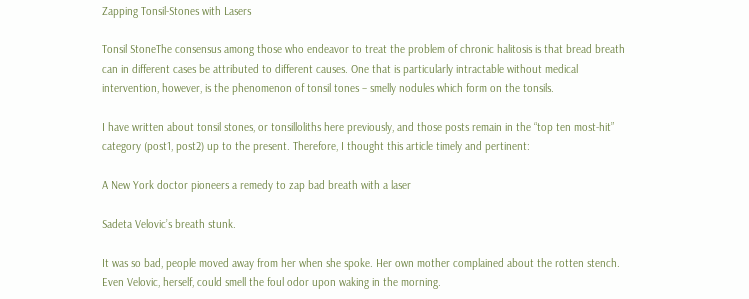Zapping Tonsil-Stones with Lasers

Tonsil StoneThe consensus among those who endeavor to treat the problem of chronic halitosis is that bread breath can in different cases be attributed to different causes. One that is particularly intractable without medical intervention, however, is the phenomenon of tonsil tones – smelly nodules which form on the tonsils.

I have written about tonsil stones, or tonsilloliths here previously, and those posts remain in the “top ten most-hit” category (post1, post2) up to the present. Therefore, I thought this article timely and pertinent:

A New York doctor pioneers a remedy to zap bad breath with a laser

Sadeta Velovic’s breath stunk.

It was so bad, people moved away from her when she spoke. Her own mother complained about the rotten stench. Even Velovic, herself, could smell the foul odor upon waking in the morning.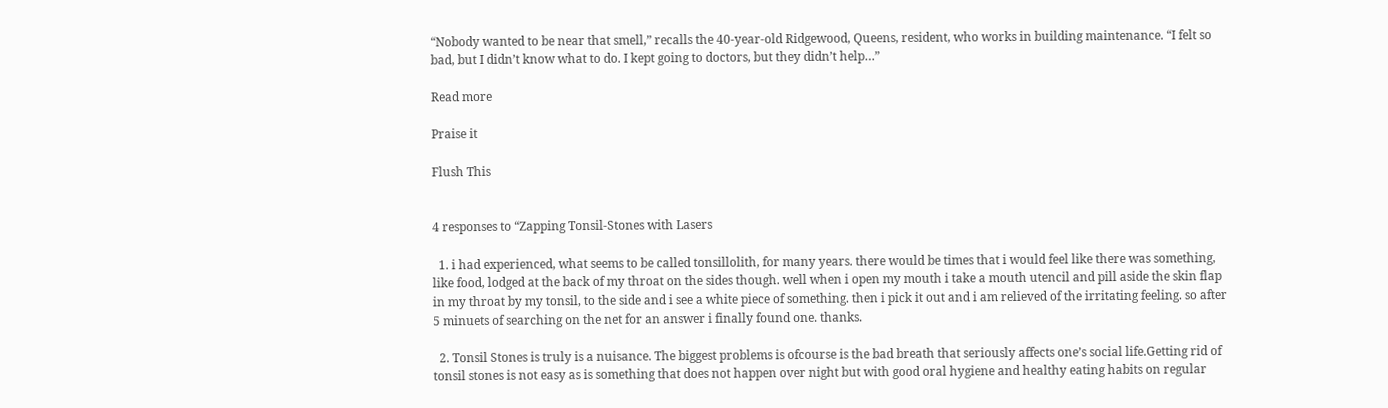“Nobody wanted to be near that smell,” recalls the 40-year-old Ridgewood, Queens, resident, who works in building maintenance. “I felt so bad, but I didn’t know what to do. I kept going to doctors, but they didn’t help…”

Read more

Praise it

Flush This


4 responses to “Zapping Tonsil-Stones with Lasers

  1. i had experienced, what seems to be called tonsillolith, for many years. there would be times that i would feel like there was something, like food, lodged at the back of my throat on the sides though. well when i open my mouth i take a mouth utencil and pill aside the skin flap in my throat by my tonsil, to the side and i see a white piece of something. then i pick it out and i am relieved of the irritating feeling. so after 5 minuets of searching on the net for an answer i finally found one. thanks.

  2. Tonsil Stones is truly is a nuisance. The biggest problems is ofcourse is the bad breath that seriously affects one’s social life.Getting rid of tonsil stones is not easy as is something that does not happen over night but with good oral hygiene and healthy eating habits on regular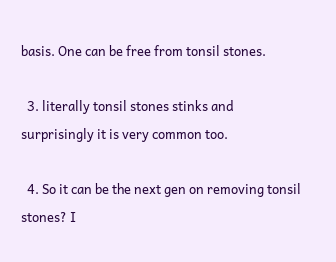basis. One can be free from tonsil stones.

  3. literally tonsil stones stinks and surprisingly it is very common too.

  4. So it can be the next gen on removing tonsil stones? I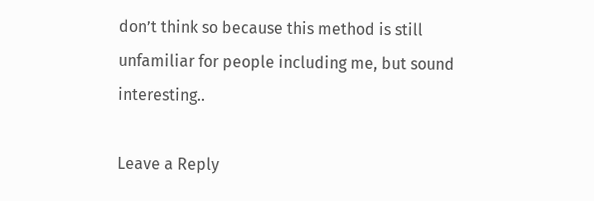don’t think so because this method is still unfamiliar for people including me, but sound interesting..

Leave a Reply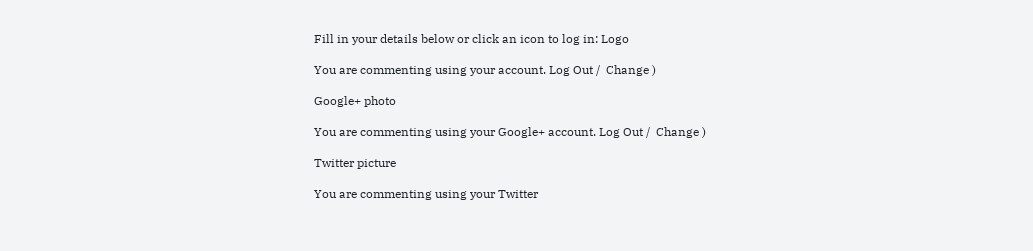Fill in your details below or click an icon to log in: Logo

You are commenting using your account. Log Out /  Change )

Google+ photo

You are commenting using your Google+ account. Log Out /  Change )

Twitter picture

You are commenting using your Twitter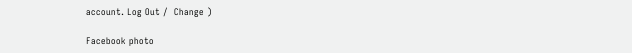account. Log Out /  Change )

Facebook photo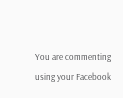You are commenting using your Facebook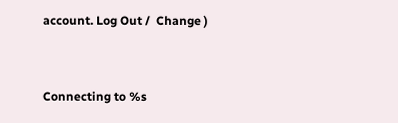account. Log Out /  Change )


Connecting to %s